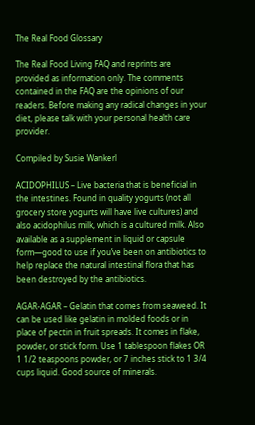The Real Food Glossary

The Real Food Living FAQ and reprints are provided as information only. The comments contained in the FAQ are the opinions of our readers. Before making any radical changes in your diet, please talk with your personal health care provider.

Compiled by Susie Wankerl

ACIDOPHILUS – Live bacteria that is beneficial in the intestines. Found in quality yogurts (not all grocery store yogurts will have live cultures) and also acidophilus milk, which is a cultured milk. Also available as a supplement in liquid or capsule form—good to use if you’ve been on antibiotics to help replace the natural intestinal flora that has been destroyed by the antibiotics.

AGAR-AGAR – Gelatin that comes from seaweed. It can be used like gelatin in molded foods or in place of pectin in fruit spreads. It comes in flake, powder, or stick form. Use 1 tablespoon flakes OR 1 1/2 teaspoons powder, or 7 inches stick to 1 3/4 cups liquid. Good source of minerals.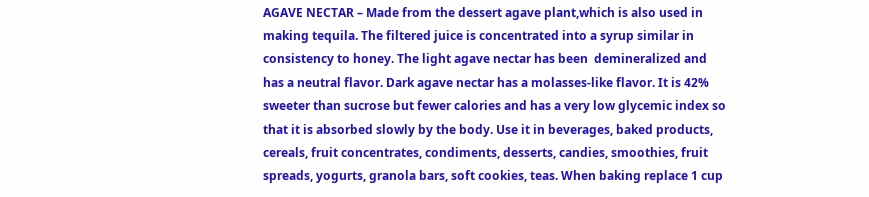AGAVE NECTAR – Made from the dessert agave plant,which is also used in making tequila. The filtered juice is concentrated into a syrup similar in consistency to honey. The light agave nectar has been  demineralized and has a neutral flavor. Dark agave nectar has a molasses-like flavor. It is 42% sweeter than sucrose but fewer calories and has a very low glycemic index so that it is absorbed slowly by the body. Use it in beverages, baked products, cereals, fruit concentrates, condiments, desserts, candies, smoothies, fruit spreads, yogurts, granola bars, soft cookies, teas. When baking replace 1 cup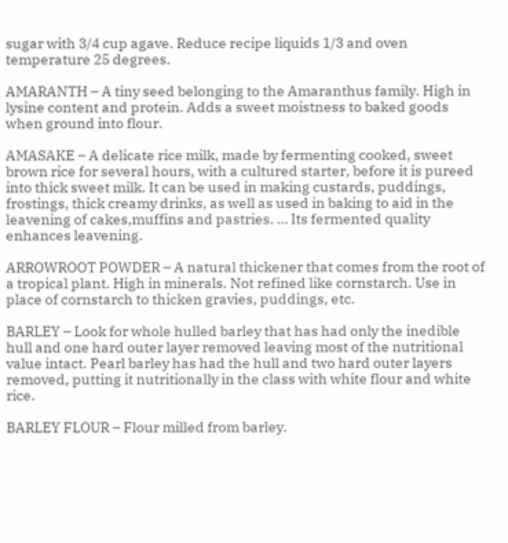sugar with 3/4 cup agave. Reduce recipe liquids 1/3 and oven temperature 25 degrees.

AMARANTH – A tiny seed belonging to the Amaranthus family. High in lysine content and protein. Adds a sweet moistness to baked goods when ground into flour.

AMASAKE – A delicate rice milk, made by fermenting cooked, sweet brown rice for several hours, with a cultured starter, before it is pureed into thick sweet milk. It can be used in making custards, puddings, frostings, thick creamy drinks, as well as used in baking to aid in the leavening of cakes,muffins and pastries. … Its fermented quality enhances leavening.

ARROWROOT POWDER – A natural thickener that comes from the root of a tropical plant. High in minerals. Not refined like cornstarch. Use in place of cornstarch to thicken gravies, puddings, etc.

BARLEY – Look for whole hulled barley that has had only the inedible hull and one hard outer layer removed leaving most of the nutritional value intact. Pearl barley has had the hull and two hard outer layers removed, putting it nutritionally in the class with white flour and white rice.

BARLEY FLOUR – Flour milled from barley.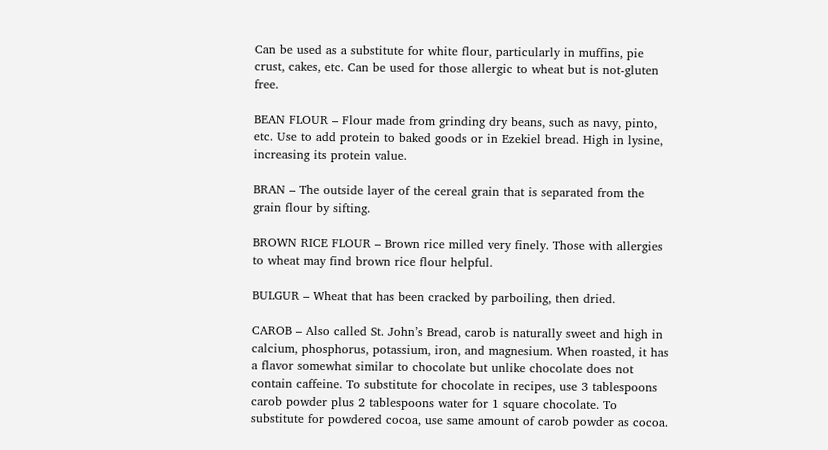Can be used as a substitute for white flour, particularly in muffins, pie crust, cakes, etc. Can be used for those allergic to wheat but is not-gluten free.

BEAN FLOUR – Flour made from grinding dry beans, such as navy, pinto, etc. Use to add protein to baked goods or in Ezekiel bread. High in lysine, increasing its protein value.

BRAN – The outside layer of the cereal grain that is separated from the grain flour by sifting.

BROWN RICE FLOUR – Brown rice milled very finely. Those with allergies to wheat may find brown rice flour helpful.

BULGUR – Wheat that has been cracked by parboiling, then dried.

CAROB – Also called St. John’s Bread, carob is naturally sweet and high in calcium, phosphorus, potassium, iron, and magnesium. When roasted, it has a flavor somewhat similar to chocolate but unlike chocolate does not contain caffeine. To substitute for chocolate in recipes, use 3 tablespoons carob powder plus 2 tablespoons water for 1 square chocolate. To substitute for powdered cocoa, use same amount of carob powder as cocoa.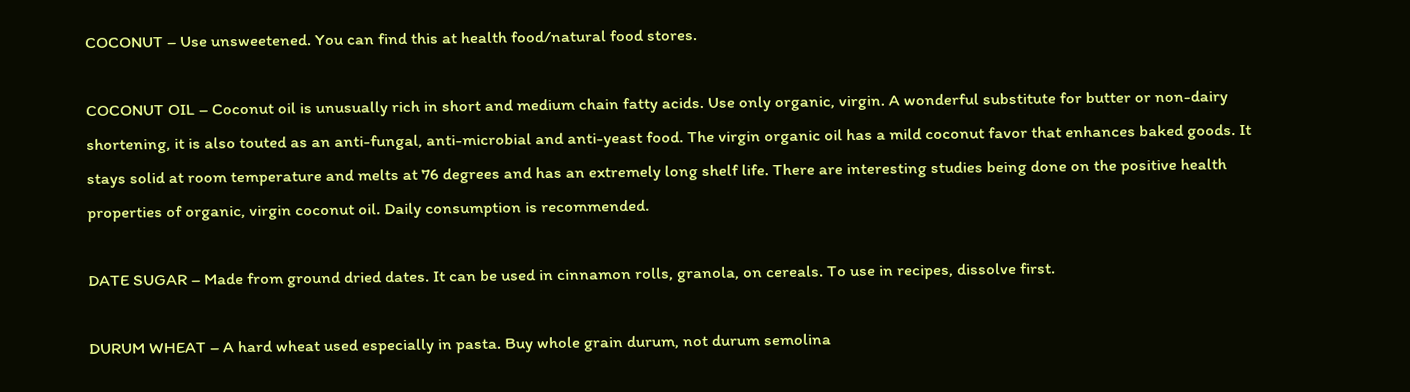COCONUT – Use unsweetened. You can find this at health food/natural food stores.

COCONUT OIL – Coconut oil is unusually rich in short and medium chain fatty acids. Use only organic, virgin. A wonderful substitute for butter or non-dairy shortening, it is also touted as an anti-fungal, anti-microbial and anti-yeast food. The virgin organic oil has a mild coconut favor that enhances baked goods. It stays solid at room temperature and melts at 76 degrees and has an extremely long shelf life. There are interesting studies being done on the positive health properties of organic, virgin coconut oil. Daily consumption is recommended.

DATE SUGAR – Made from ground dried dates. It can be used in cinnamon rolls, granola, on cereals. To use in recipes, dissolve first.

DURUM WHEAT – A hard wheat used especially in pasta. Buy whole grain durum, not durum semolina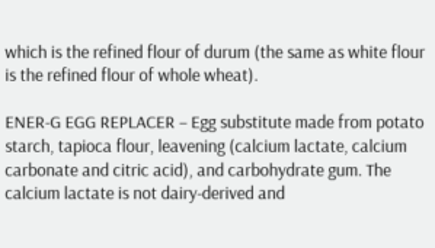which is the refined flour of durum (the same as white flour is the refined flour of whole wheat).

ENER-G EGG REPLACER – Egg substitute made from potato starch, tapioca flour, leavening (calcium lactate, calcium carbonate and citric acid), and carbohydrate gum. The calcium lactate is not dairy-derived and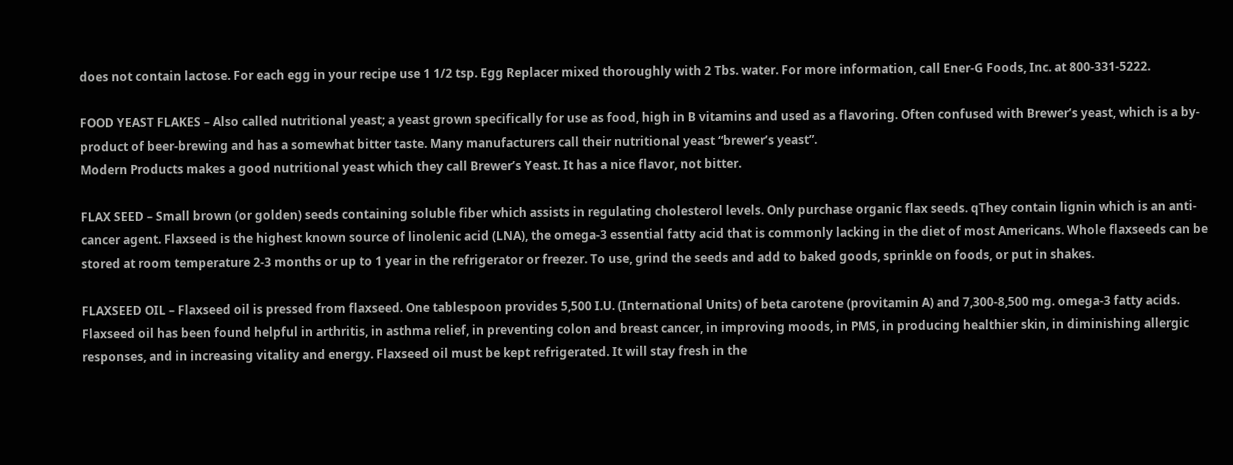does not contain lactose. For each egg in your recipe use 1 1/2 tsp. Egg Replacer mixed thoroughly with 2 Tbs. water. For more information, call Ener-G Foods, Inc. at 800-331-5222.

FOOD YEAST FLAKES – Also called nutritional yeast; a yeast grown specifically for use as food, high in B vitamins and used as a flavoring. Often confused with Brewer’s yeast, which is a by-product of beer-brewing and has a somewhat bitter taste. Many manufacturers call their nutritional yeast “brewer’s yeast”.
Modern Products makes a good nutritional yeast which they call Brewer’s Yeast. It has a nice flavor, not bitter.

FLAX SEED – Small brown (or golden) seeds containing soluble fiber which assists in regulating cholesterol levels. Only purchase organic flax seeds. qThey contain lignin which is an anti-cancer agent. Flaxseed is the highest known source of linolenic acid (LNA), the omega-3 essential fatty acid that is commonly lacking in the diet of most Americans. Whole flaxseeds can be stored at room temperature 2-3 months or up to 1 year in the refrigerator or freezer. To use, grind the seeds and add to baked goods, sprinkle on foods, or put in shakes.

FLAXSEED OIL – Flaxseed oil is pressed from flaxseed. One tablespoon provides 5,500 I.U. (International Units) of beta carotene (provitamin A) and 7,300-8,500 mg. omega-3 fatty acids. Flaxseed oil has been found helpful in arthritis, in asthma relief, in preventing colon and breast cancer, in improving moods, in PMS, in producing healthier skin, in diminishing allergic responses, and in increasing vitality and energy. Flaxseed oil must be kept refrigerated. It will stay fresh in the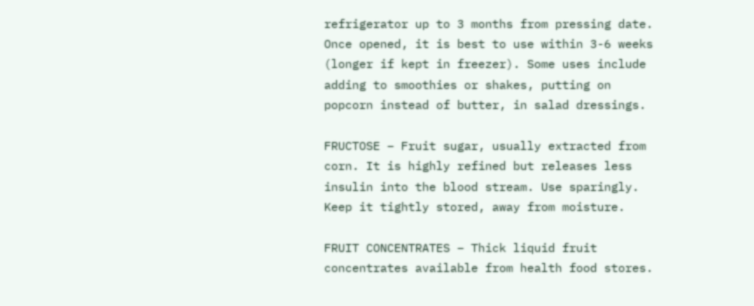refrigerator up to 3 months from pressing date. Once opened, it is best to use within 3-6 weeks (longer if kept in freezer). Some uses include adding to smoothies or shakes, putting on popcorn instead of butter, in salad dressings.

FRUCTOSE – Fruit sugar, usually extracted from corn. It is highly refined but releases less insulin into the blood stream. Use sparingly. Keep it tightly stored, away from moisture.

FRUIT CONCENTRATES – Thick liquid fruit concentrates available from health food stores.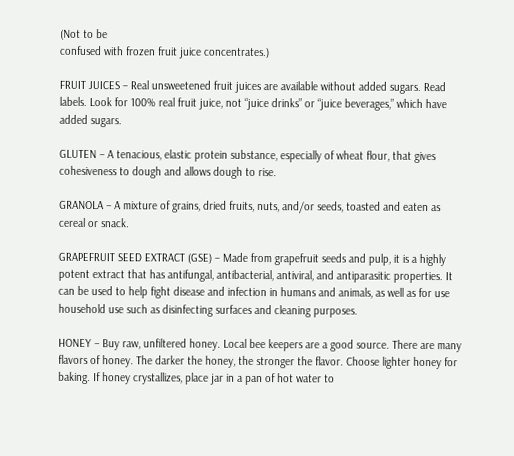(Not to be
confused with frozen fruit juice concentrates.)

FRUIT JUICES – Real unsweetened fruit juices are available without added sugars. Read labels. Look for 100% real fruit juice, not “juice drinks” or “juice beverages,” which have added sugars.

GLUTEN – A tenacious, elastic protein substance, especially of wheat flour, that gives cohesiveness to dough and allows dough to rise.

GRANOLA – A mixture of grains, dried fruits, nuts, and/or seeds, toasted and eaten as cereal or snack.

GRAPEFRUIT SEED EXTRACT (GSE) – Made from grapefruit seeds and pulp, it is a highly potent extract that has antifungal, antibacterial, antiviral, and antiparasitic properties. It can be used to help fight disease and infection in humans and animals, as well as for use household use such as disinfecting surfaces and cleaning purposes.

HONEY – Buy raw, unfiltered honey. Local bee keepers are a good source. There are many flavors of honey. The darker the honey, the stronger the flavor. Choose lighter honey for baking. If honey crystallizes, place jar in a pan of hot water to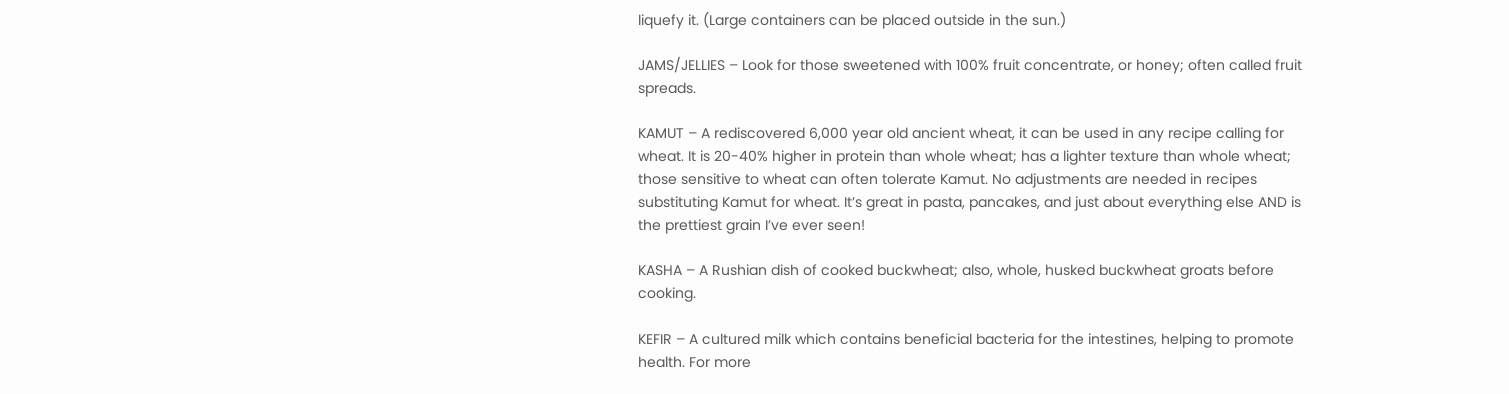liquefy it. (Large containers can be placed outside in the sun.)

JAMS/JELLIES – Look for those sweetened with 100% fruit concentrate, or honey; often called fruit spreads.

KAMUT – A rediscovered 6,000 year old ancient wheat, it can be used in any recipe calling for wheat. It is 20-40% higher in protein than whole wheat; has a lighter texture than whole wheat; those sensitive to wheat can often tolerate Kamut. No adjustments are needed in recipes substituting Kamut for wheat. It’s great in pasta, pancakes, and just about everything else AND is the prettiest grain I’ve ever seen!

KASHA – A Rushian dish of cooked buckwheat; also, whole, husked buckwheat groats before cooking.

KEFIR – A cultured milk which contains beneficial bacteria for the intestines, helping to promote health. For more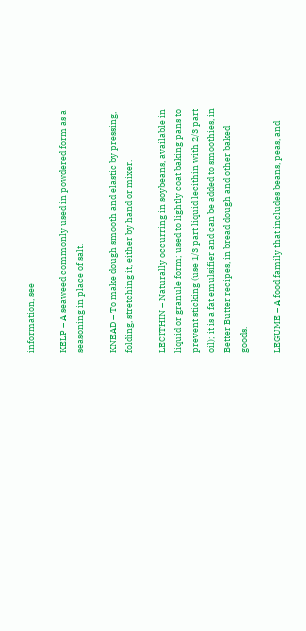information, see

KELP – A seaweed commonly used in powdered form as a seasoning in place of salt.

KNEAD – To make dough smooth and elastic by pressing, folding, stretching it, either by hand or mixer.

LECITHIN – Naturally occurring in soybeans, available in liquid or granule form; used to lightly coat baking pans to prevent sticking (use 1/3 part liquid lecithin with 2/3 part oil); it is a fat emulsifier and can be added to smoothies, in Better Butter recipes, in bread dough and other baked goods.

LEGUME – A food family that includes beans, peas, and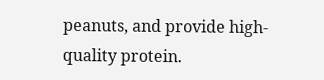peanuts, and provide high-quality protein.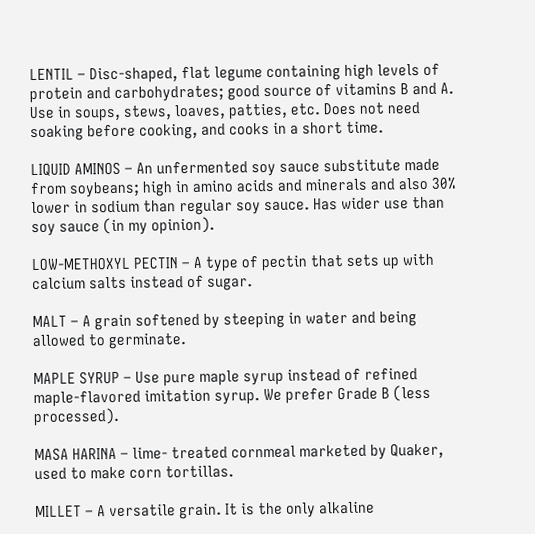LENTIL – Disc-shaped, flat legume containing high levels of protein and carbohydrates; good source of vitamins B and A. Use in soups, stews, loaves, patties, etc. Does not need soaking before cooking, and cooks in a short time.

LIQUID AMINOS – An unfermented soy sauce substitute made from soybeans; high in amino acids and minerals and also 30% lower in sodium than regular soy sauce. Has wider use than soy sauce (in my opinion).

LOW-METHOXYL PECTIN – A type of pectin that sets up with calcium salts instead of sugar.

MALT – A grain softened by steeping in water and being allowed to germinate.

MAPLE SYRUP – Use pure maple syrup instead of refined maple-flavored imitation syrup. We prefer Grade B (less processed).

MASA HARINA – lime- treated cornmeal marketed by Quaker, used to make corn tortillas.

MILLET – A versatile grain. It is the only alkaline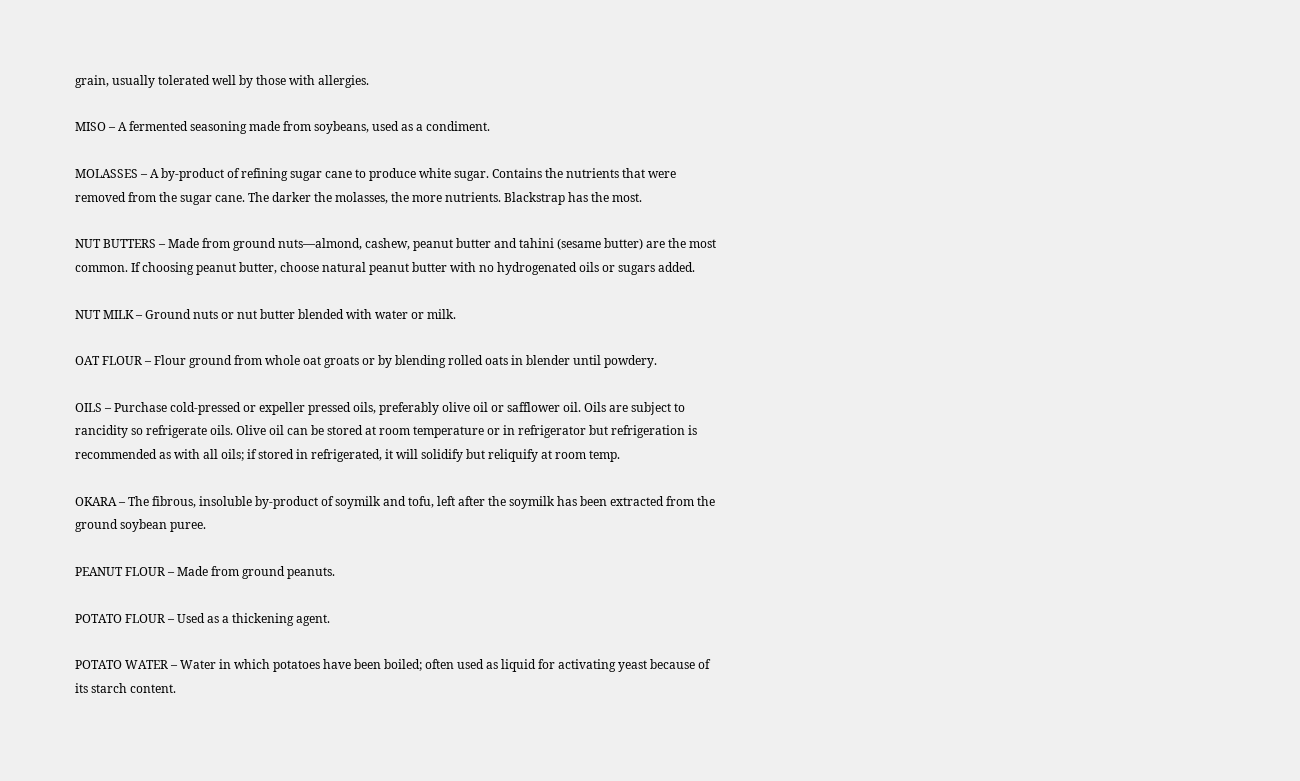grain, usually tolerated well by those with allergies.

MISO – A fermented seasoning made from soybeans, used as a condiment.

MOLASSES – A by-product of refining sugar cane to produce white sugar. Contains the nutrients that were removed from the sugar cane. The darker the molasses, the more nutrients. Blackstrap has the most.

NUT BUTTERS – Made from ground nuts—almond, cashew, peanut butter and tahini (sesame butter) are the most common. If choosing peanut butter, choose natural peanut butter with no hydrogenated oils or sugars added.

NUT MILK – Ground nuts or nut butter blended with water or milk.

OAT FLOUR – Flour ground from whole oat groats or by blending rolled oats in blender until powdery.

OILS – Purchase cold-pressed or expeller pressed oils, preferably olive oil or safflower oil. Oils are subject to rancidity so refrigerate oils. Olive oil can be stored at room temperature or in refrigerator but refrigeration is recommended as with all oils; if stored in refrigerated, it will solidify but reliquify at room temp.

OKARA – The fibrous, insoluble by-product of soymilk and tofu, left after the soymilk has been extracted from the ground soybean puree.

PEANUT FLOUR – Made from ground peanuts.

POTATO FLOUR – Used as a thickening agent.

POTATO WATER – Water in which potatoes have been boiled; often used as liquid for activating yeast because of its starch content.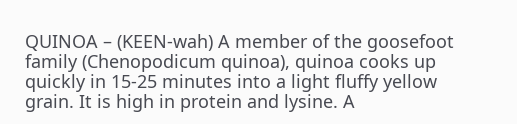QUINOA – (KEEN-wah) A member of the goosefoot family (Chenopodicum quinoa), quinoa cooks up
quickly in 15-25 minutes into a light fluffy yellow grain. It is high in protein and lysine. A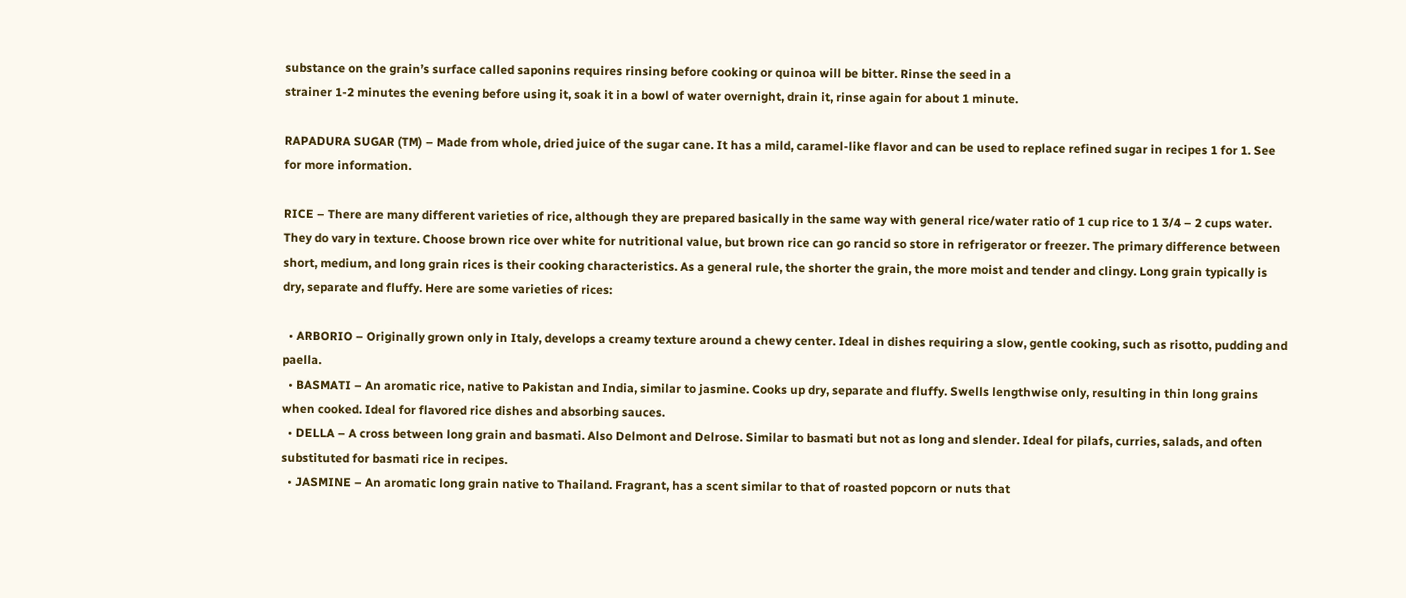substance on the grain’s surface called saponins requires rinsing before cooking or quinoa will be bitter. Rinse the seed in a
strainer 1-2 minutes the evening before using it, soak it in a bowl of water overnight, drain it, rinse again for about 1 minute.

RAPADURA SUGAR (TM) – Made from whole, dried juice of the sugar cane. It has a mild, caramel-like flavor and can be used to replace refined sugar in recipes 1 for 1. See for more information.

RICE – There are many different varieties of rice, although they are prepared basically in the same way with general rice/water ratio of 1 cup rice to 1 3/4 – 2 cups water. They do vary in texture. Choose brown rice over white for nutritional value, but brown rice can go rancid so store in refrigerator or freezer. The primary difference between short, medium, and long grain rices is their cooking characteristics. As a general rule, the shorter the grain, the more moist and tender and clingy. Long grain typically is dry, separate and fluffy. Here are some varieties of rices:

  • ARBORIO – Originally grown only in Italy, develops a creamy texture around a chewy center. Ideal in dishes requiring a slow, gentle cooking, such as risotto, pudding and paella.
  • BASMATI – An aromatic rice, native to Pakistan and India, similar to jasmine. Cooks up dry, separate and fluffy. Swells lengthwise only, resulting in thin long grains when cooked. Ideal for flavored rice dishes and absorbing sauces.
  • DELLA – A cross between long grain and basmati. Also Delmont and Delrose. Similar to basmati but not as long and slender. Ideal for pilafs, curries, salads, and often substituted for basmati rice in recipes.
  • JASMINE – An aromatic long grain native to Thailand. Fragrant, has a scent similar to that of roasted popcorn or nuts that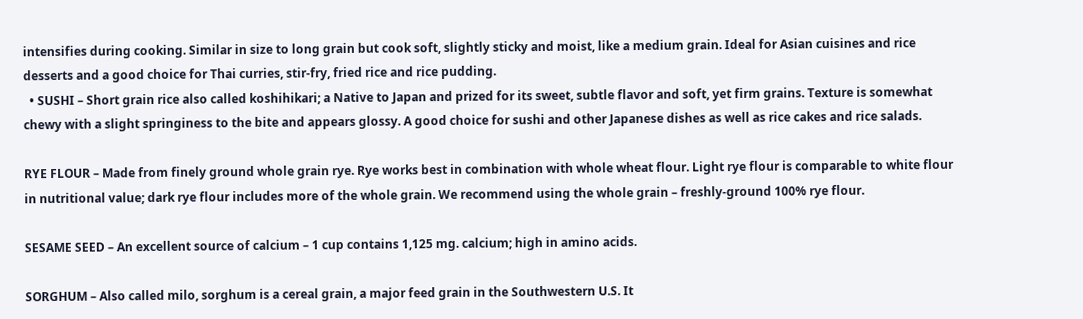intensifies during cooking. Similar in size to long grain but cook soft, slightly sticky and moist, like a medium grain. Ideal for Asian cuisines and rice desserts and a good choice for Thai curries, stir-fry, fried rice and rice pudding.
  • SUSHI – Short grain rice also called koshihikari; a Native to Japan and prized for its sweet, subtle flavor and soft, yet firm grains. Texture is somewhat chewy with a slight springiness to the bite and appears glossy. A good choice for sushi and other Japanese dishes as well as rice cakes and rice salads.

RYE FLOUR – Made from finely ground whole grain rye. Rye works best in combination with whole wheat flour. Light rye flour is comparable to white flour in nutritional value; dark rye flour includes more of the whole grain. We recommend using the whole grain – freshly-ground 100% rye flour.

SESAME SEED – An excellent source of calcium – 1 cup contains 1,125 mg. calcium; high in amino acids.

SORGHUM – Also called milo, sorghum is a cereal grain, a major feed grain in the Southwestern U.S. It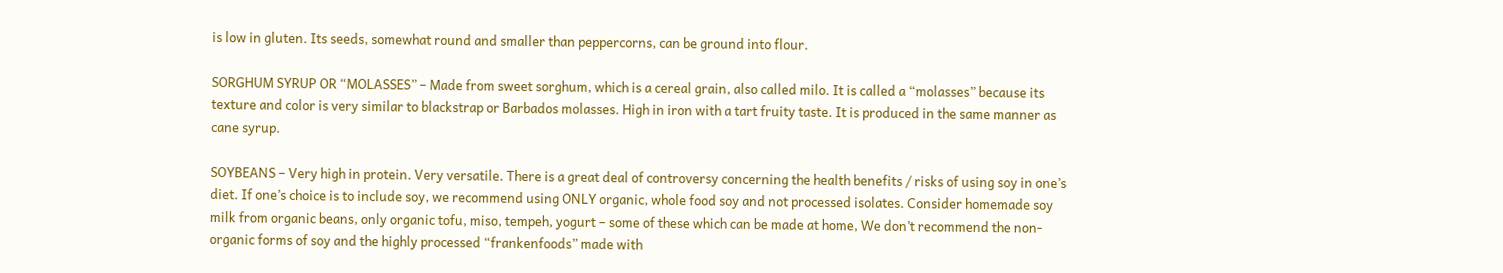is low in gluten. Its seeds, somewhat round and smaller than peppercorns, can be ground into flour.

SORGHUM SYRUP OR “MOLASSES” – Made from sweet sorghum, which is a cereal grain, also called milo. It is called a “molasses” because its texture and color is very similar to blackstrap or Barbados molasses. High in iron with a tart fruity taste. It is produced in the same manner as cane syrup.

SOYBEANS – Very high in protein. Very versatile. There is a great deal of controversy concerning the health benefits / risks of using soy in one’s diet. If one’s choice is to include soy, we recommend using ONLY organic, whole food soy and not processed isolates. Consider homemade soy milk from organic beans, only organic tofu, miso, tempeh, yogurt – some of these which can be made at home, We don’t recommend the non-organic forms of soy and the highly processed “frankenfoods” made with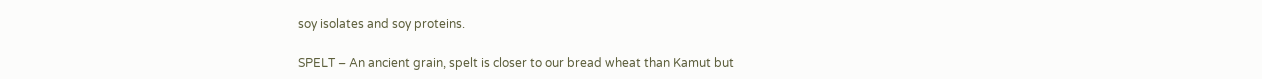soy isolates and soy proteins.

SPELT – An ancient grain, spelt is closer to our bread wheat than Kamut but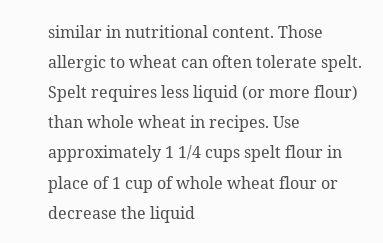similar in nutritional content. Those allergic to wheat can often tolerate spelt. Spelt requires less liquid (or more flour) than whole wheat in recipes. Use approximately 1 1/4 cups spelt flour in place of 1 cup of whole wheat flour or decrease the liquid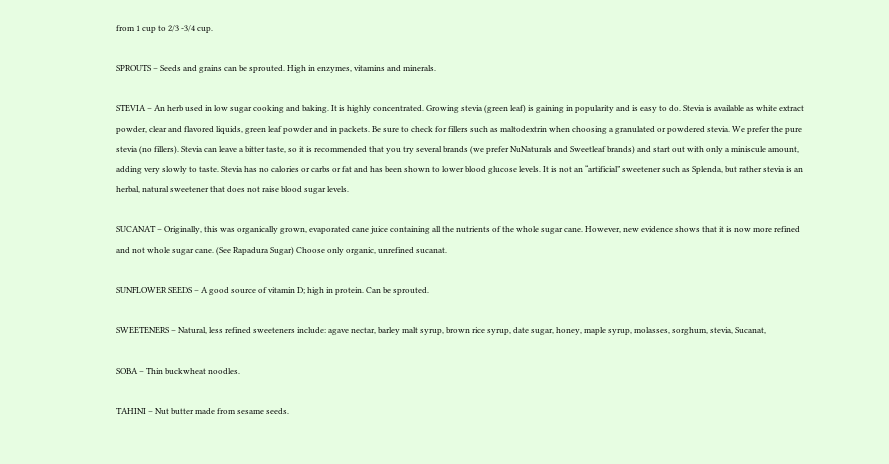from 1 cup to 2/3 -3/4 cup.

SPROUTS – Seeds and grains can be sprouted. High in enzymes, vitamins and minerals.

STEVIA – An herb used in low sugar cooking and baking. It is highly concentrated. Growing stevia (green leaf) is gaining in popularity and is easy to do. Stevia is available as white extract powder, clear and flavored liquids, green leaf powder and in packets. Be sure to check for fillers such as maltodextrin when choosing a granulated or powdered stevia. We prefer the pure stevia (no fillers). Stevia can leave a bitter taste, so it is recommended that you try several brands (we prefer NuNaturals and Sweetleaf brands) and start out with only a miniscule amount, adding very slowly to taste. Stevia has no calories or carbs or fat and has been shown to lower blood glucose levels. It is not an “artificial” sweetener such as Splenda, but rather stevia is an herbal, natural sweetener that does not raise blood sugar levels.

SUCANAT – Originally, this was organically grown, evaporated cane juice containing all the nutrients of the whole sugar cane. However, new evidence shows that it is now more refined and not whole sugar cane. (See Rapadura Sugar) Choose only organic, unrefined sucanat.

SUNFLOWER SEEDS – A good source of vitamin D; high in protein. Can be sprouted.

SWEETENERS – Natural, less refined sweeteners include: agave nectar, barley malt syrup, brown rice syrup, date sugar, honey, maple syrup, molasses, sorghum, stevia, Sucanat,

SOBA – Thin buckwheat noodles.

TAHINI – Nut butter made from sesame seeds.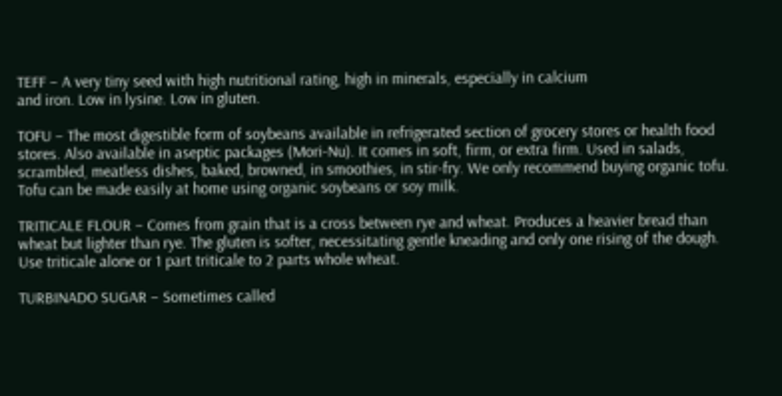TEFF – A very tiny seed with high nutritional rating, high in minerals, especially in calcium
and iron. Low in lysine. Low in gluten.

TOFU – The most digestible form of soybeans available in refrigerated section of grocery stores or health food stores. Also available in aseptic packages (Mori-Nu). It comes in soft, firm, or extra firm. Used in salads, scrambled, meatless dishes, baked, browned, in smoothies, in stir-fry. We only recommend buying organic tofu. Tofu can be made easily at home using organic soybeans or soy milk.

TRITICALE FLOUR – Comes from grain that is a cross between rye and wheat. Produces a heavier bread than wheat but lighter than rye. The gluten is softer, necessitating gentle kneading and only one rising of the dough. Use triticale alone or 1 part triticale to 2 parts whole wheat.

TURBINADO SUGAR – Sometimes called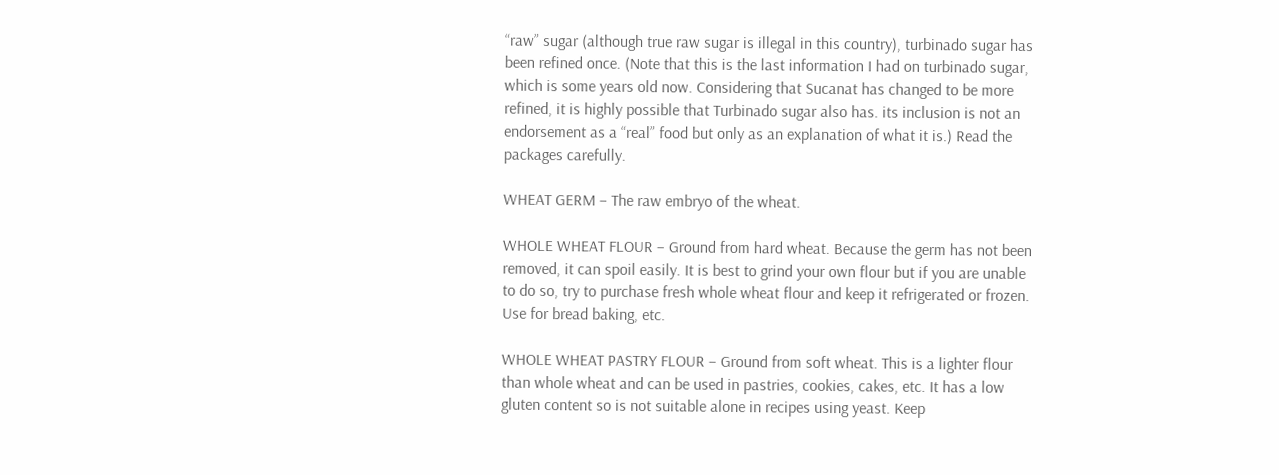“raw” sugar (although true raw sugar is illegal in this country), turbinado sugar has been refined once. (Note that this is the last information I had on turbinado sugar, which is some years old now. Considering that Sucanat has changed to be more refined, it is highly possible that Turbinado sugar also has. its inclusion is not an endorsement as a “real” food but only as an explanation of what it is.) Read the packages carefully.

WHEAT GERM – The raw embryo of the wheat.

WHOLE WHEAT FLOUR – Ground from hard wheat. Because the germ has not been removed, it can spoil easily. It is best to grind your own flour but if you are unable to do so, try to purchase fresh whole wheat flour and keep it refrigerated or frozen. Use for bread baking, etc.

WHOLE WHEAT PASTRY FLOUR – Ground from soft wheat. This is a lighter flour than whole wheat and can be used in pastries, cookies, cakes, etc. It has a low gluten content so is not suitable alone in recipes using yeast. Keep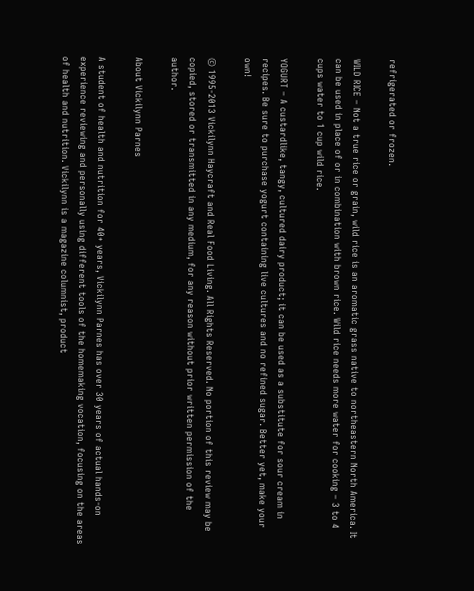refrigerated or frozen.

WILD RICE – Not a true rice or grain, wild rice is an aromatic grass native to northeastern North America. It can be used in place of or in combination with brown rice. Wild rice needs more water for cooking – 3 to 4 cups water to 1 cup wild rice.

YOGURT – A custardlike, tangy, cultured dairy product; it can be used as a substitute for sour cream in recipes. Be sure to purchase yogurt containing live cultures and no refined sugar. Better yet, make your own!

© 1995-2013 Vickilynn Haycraft and Real Food Living. All Rights Reserved. No portion of this review may be copied, stored or transmitted in any medium, for any reason without prior written permission of the author.

About Vickilynn Parnes

A student of health and nutrition for 40+ years, Vickilynn Parnes has over 30 years of actual hands-on experience reviewing and personally using different tools of the homemaking vocation, focusing on the areas of health and nutrition. Vickilynn is a magazine columnist, product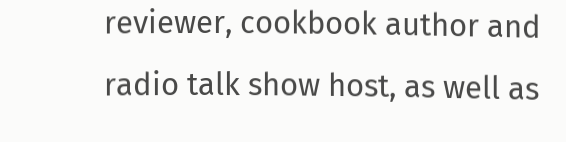reviewer, cookbook author and radio talk show host, as well as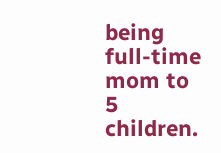being full-time mom to 5 children.